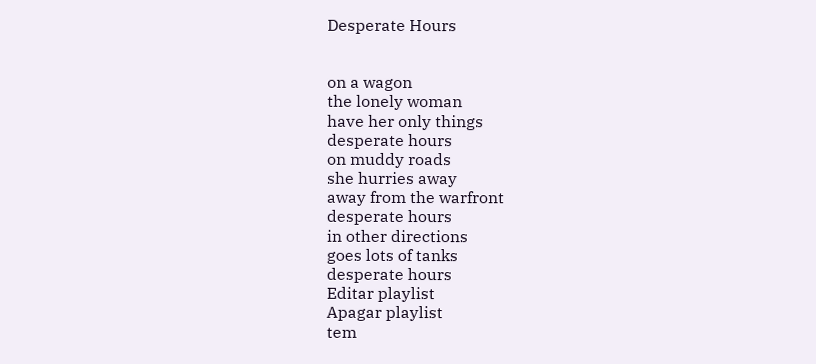Desperate Hours


on a wagon
the lonely woman
have her only things
desperate hours
on muddy roads
she hurries away
away from the warfront
desperate hours
in other directions
goes lots of tanks
desperate hours
Editar playlist
Apagar playlist
tem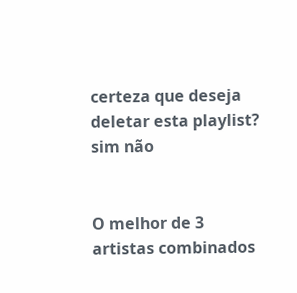certeza que deseja deletar esta playlist? sim não


O melhor de 3 artistas combinados